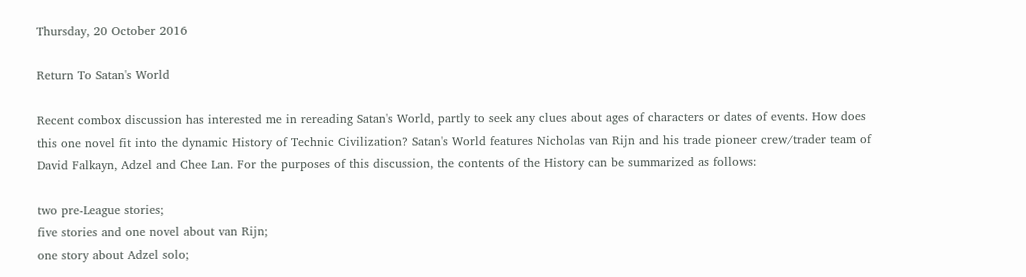Thursday, 20 October 2016

Return To Satan's World

Recent combox discussion has interested me in rereading Satan's World, partly to seek any clues about ages of characters or dates of events. How does this one novel fit into the dynamic History of Technic Civilization? Satan's World features Nicholas van Rijn and his trade pioneer crew/trader team of David Falkayn, Adzel and Chee Lan. For the purposes of this discussion, the contents of the History can be summarized as follows:

two pre-League stories;
five stories and one novel about van Rijn;
one story about Adzel solo;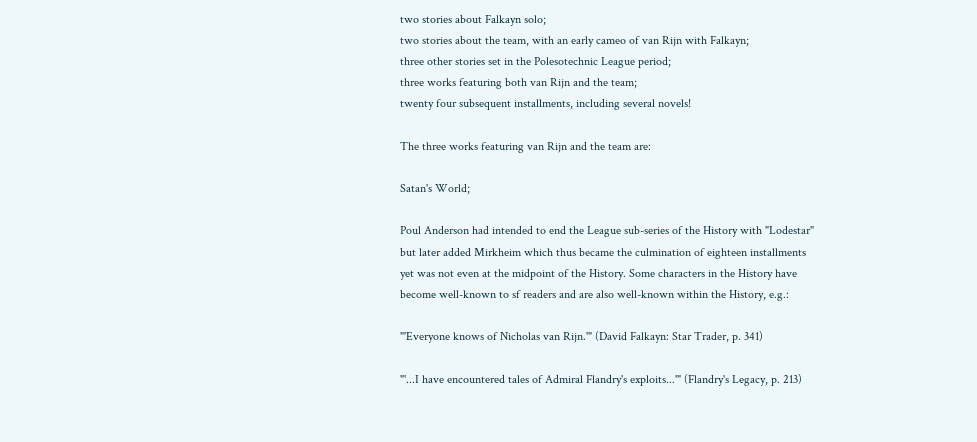two stories about Falkayn solo;
two stories about the team, with an early cameo of van Rijn with Falkayn;
three other stories set in the Polesotechnic League period;
three works featuring both van Rijn and the team;
twenty four subsequent installments, including several novels!

The three works featuring van Rijn and the team are:

Satan's World;

Poul Anderson had intended to end the League sub-series of the History with "Lodestar" but later added Mirkheim which thus became the culmination of eighteen installments yet was not even at the midpoint of the History. Some characters in the History have become well-known to sf readers and are also well-known within the History, e.g.:

"'Everyone knows of Nicholas van Rijn.'" (David Falkayn: Star Trader, p. 341)

"'...I have encountered tales of Admiral Flandry's exploits...'" (Flandry's Legacy, p. 213)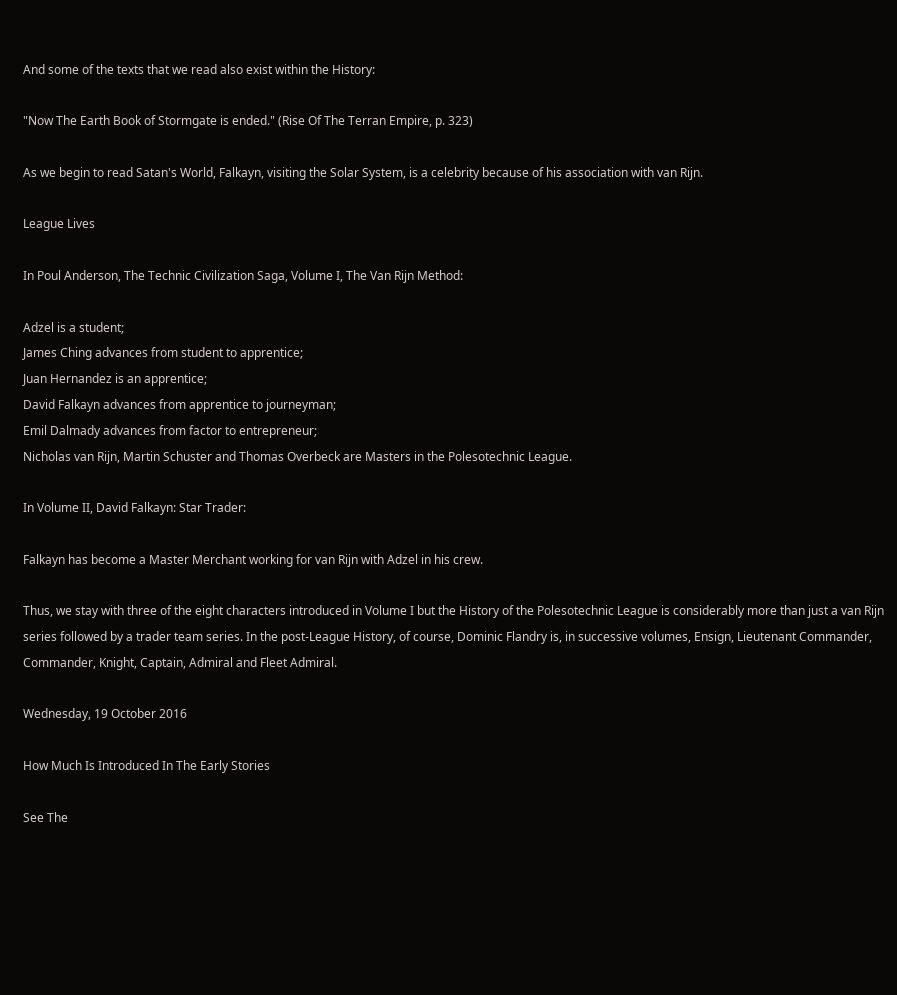And some of the texts that we read also exist within the History:

"Now The Earth Book of Stormgate is ended." (Rise Of The Terran Empire, p. 323)

As we begin to read Satan's World, Falkayn, visiting the Solar System, is a celebrity because of his association with van Rijn.

League Lives

In Poul Anderson, The Technic Civilization Saga, Volume I, The Van Rijn Method:

Adzel is a student;
James Ching advances from student to apprentice;
Juan Hernandez is an apprentice;
David Falkayn advances from apprentice to journeyman;
Emil Dalmady advances from factor to entrepreneur;
Nicholas van Rijn, Martin Schuster and Thomas Overbeck are Masters in the Polesotechnic League.

In Volume II, David Falkayn: Star Trader:

Falkayn has become a Master Merchant working for van Rijn with Adzel in his crew.

Thus, we stay with three of the eight characters introduced in Volume I but the History of the Polesotechnic League is considerably more than just a van Rijn series followed by a trader team series. In the post-League History, of course, Dominic Flandry is, in successive volumes, Ensign, Lieutenant Commander, Commander, Knight, Captain, Admiral and Fleet Admiral.

Wednesday, 19 October 2016

How Much Is Introduced In The Early Stories

See The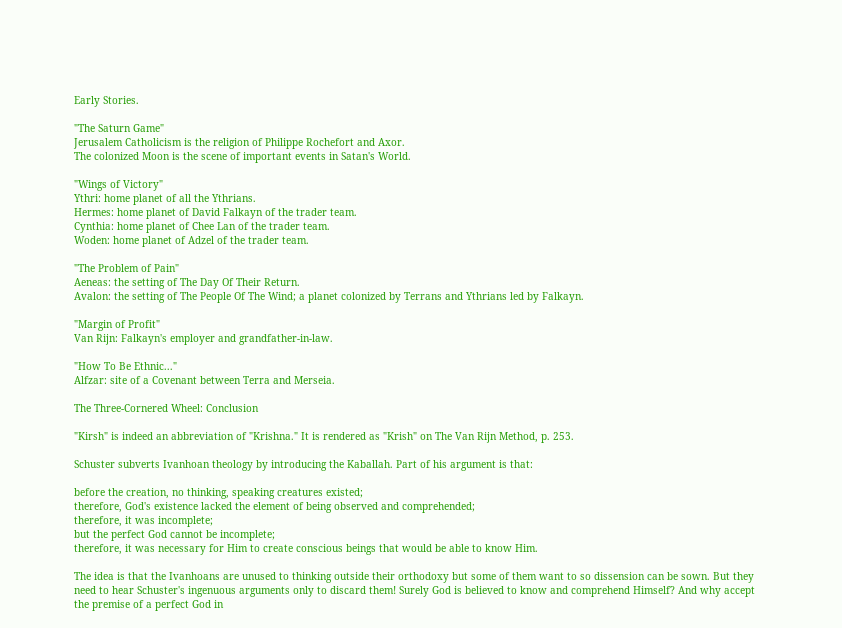Early Stories.

"The Saturn Game"
Jerusalem Catholicism is the religion of Philippe Rochefort and Axor.
The colonized Moon is the scene of important events in Satan's World.

"Wings of Victory"
Ythri: home planet of all the Ythrians.
Hermes: home planet of David Falkayn of the trader team.
Cynthia: home planet of Chee Lan of the trader team.
Woden: home planet of Adzel of the trader team.

"The Problem of Pain"
Aeneas: the setting of The Day Of Their Return.
Avalon: the setting of The People Of The Wind; a planet colonized by Terrans and Ythrians led by Falkayn.

"Margin of Profit"
Van Rijn: Falkayn's employer and grandfather-in-law.

"How To Be Ethnic..."
Alfzar: site of a Covenant between Terra and Merseia.

The Three-Cornered Wheel: Conclusion

"Kirsh" is indeed an abbreviation of "Krishna." It is rendered as "Krish" on The Van Rijn Method, p. 253.

Schuster subverts Ivanhoan theology by introducing the Kaballah. Part of his argument is that:

before the creation, no thinking, speaking creatures existed;
therefore, God's existence lacked the element of being observed and comprehended;
therefore, it was incomplete;
but the perfect God cannot be incomplete;
therefore, it was necessary for Him to create conscious beings that would be able to know Him.

The idea is that the Ivanhoans are unused to thinking outside their orthodoxy but some of them want to so dissension can be sown. But they need to hear Schuster's ingenuous arguments only to discard them! Surely God is believed to know and comprehend Himself? And why accept the premise of a perfect God in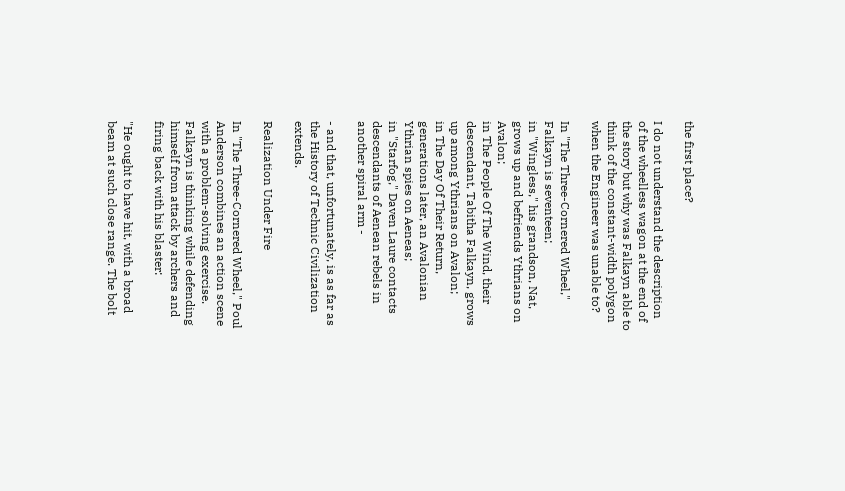the first place?

I do not understand the description of the wheelless wagon at the end of the story but why was Falkayn able to think of the constant-width polygon when the Engineer was unable to?

In "The Three-Cornered Wheel," Falkayn is seventeen;
in "Wingless," his grandson, Nat, grows up and befriends Ythrians on Avalon;
in The People Of The Wind, their descendant, Tabitha Falkayn, grows up among Ythrians on Avalon;
in The Day Of Their Return, generations later, an Avalonian Ythrian spies on Aeneas;
in "Starfog," Daven Laure contacts descendants of Aenean rebels in another spiral arm -

- and that, unfortunately, is as far as the History of Technic Civilization extends.

Realization Under Fire

In "The Three-Cornered Wheel," Poul Anderson combines an action scene with a problem-solving exercise. Falkayn is thinking while defending himself from attack by archers and firing back with his blaster:

"He ought to have hit, with a broad beam at such close range. The bolt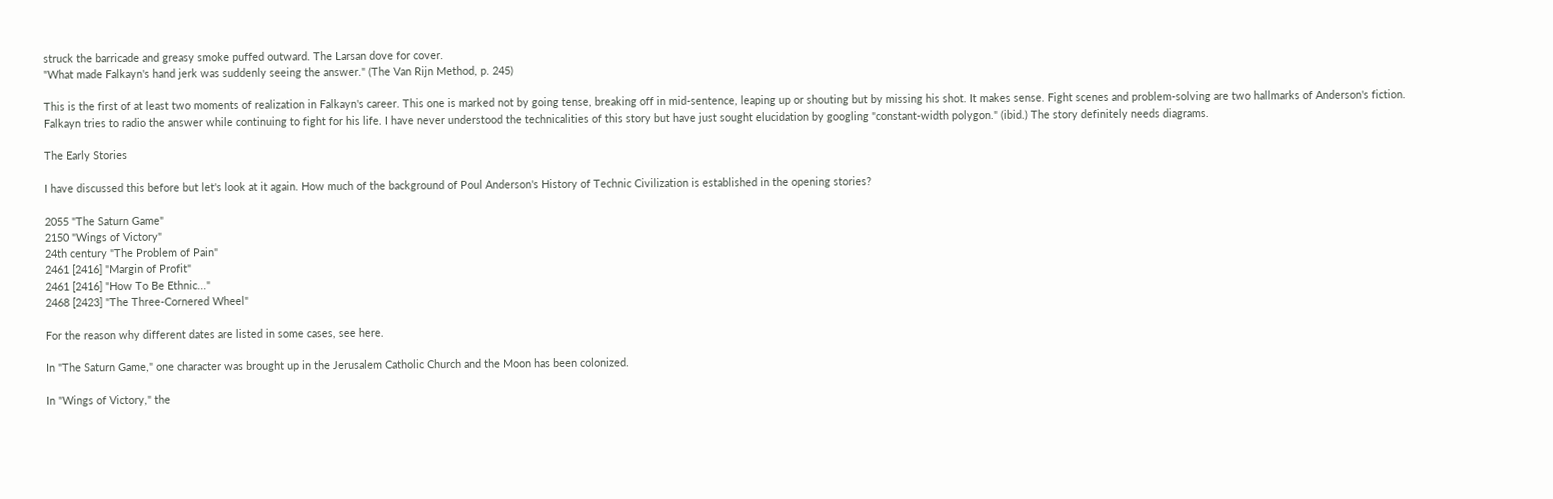struck the barricade and greasy smoke puffed outward. The Larsan dove for cover.
"What made Falkayn's hand jerk was suddenly seeing the answer." (The Van Rijn Method, p. 245)

This is the first of at least two moments of realization in Falkayn's career. This one is marked not by going tense, breaking off in mid-sentence, leaping up or shouting but by missing his shot. It makes sense. Fight scenes and problem-solving are two hallmarks of Anderson's fiction. Falkayn tries to radio the answer while continuing to fight for his life. I have never understood the technicalities of this story but have just sought elucidation by googling "constant-width polygon." (ibid.) The story definitely needs diagrams.

The Early Stories

I have discussed this before but let's look at it again. How much of the background of Poul Anderson's History of Technic Civilization is established in the opening stories?

2055 "The Saturn Game"
2150 "Wings of Victory"
24th century "The Problem of Pain"
2461 [2416] "Margin of Profit"
2461 [2416] "How To Be Ethnic..."
2468 [2423] "The Three-Cornered Wheel"

For the reason why different dates are listed in some cases, see here.

In "The Saturn Game," one character was brought up in the Jerusalem Catholic Church and the Moon has been colonized.

In "Wings of Victory," the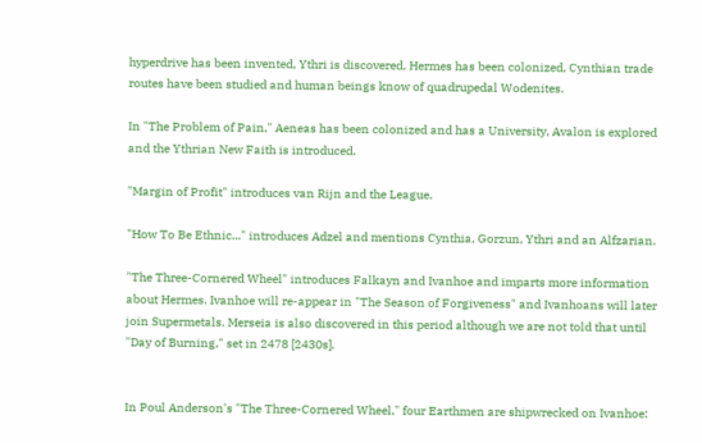hyperdrive has been invented, Ythri is discovered, Hermes has been colonized, Cynthian trade routes have been studied and human beings know of quadrupedal Wodenites.

In "The Problem of Pain," Aeneas has been colonized and has a University, Avalon is explored and the Ythrian New Faith is introduced.

"Margin of Profit" introduces van Rijn and the League.

"How To Be Ethnic..." introduces Adzel and mentions Cynthia, Gorzun, Ythri and an Alfzarian.

"The Three-Cornered Wheel" introduces Falkayn and Ivanhoe and imparts more information about Hermes. Ivanhoe will re-appear in "The Season of Forgiveness" and Ivanhoans will later join Supermetals. Merseia is also discovered in this period although we are not told that until "Day of Burning," set in 2478 [2430s].


In Poul Anderson's "The Three-Cornered Wheel," four Earthmen are shipwrecked on Ivanhoe: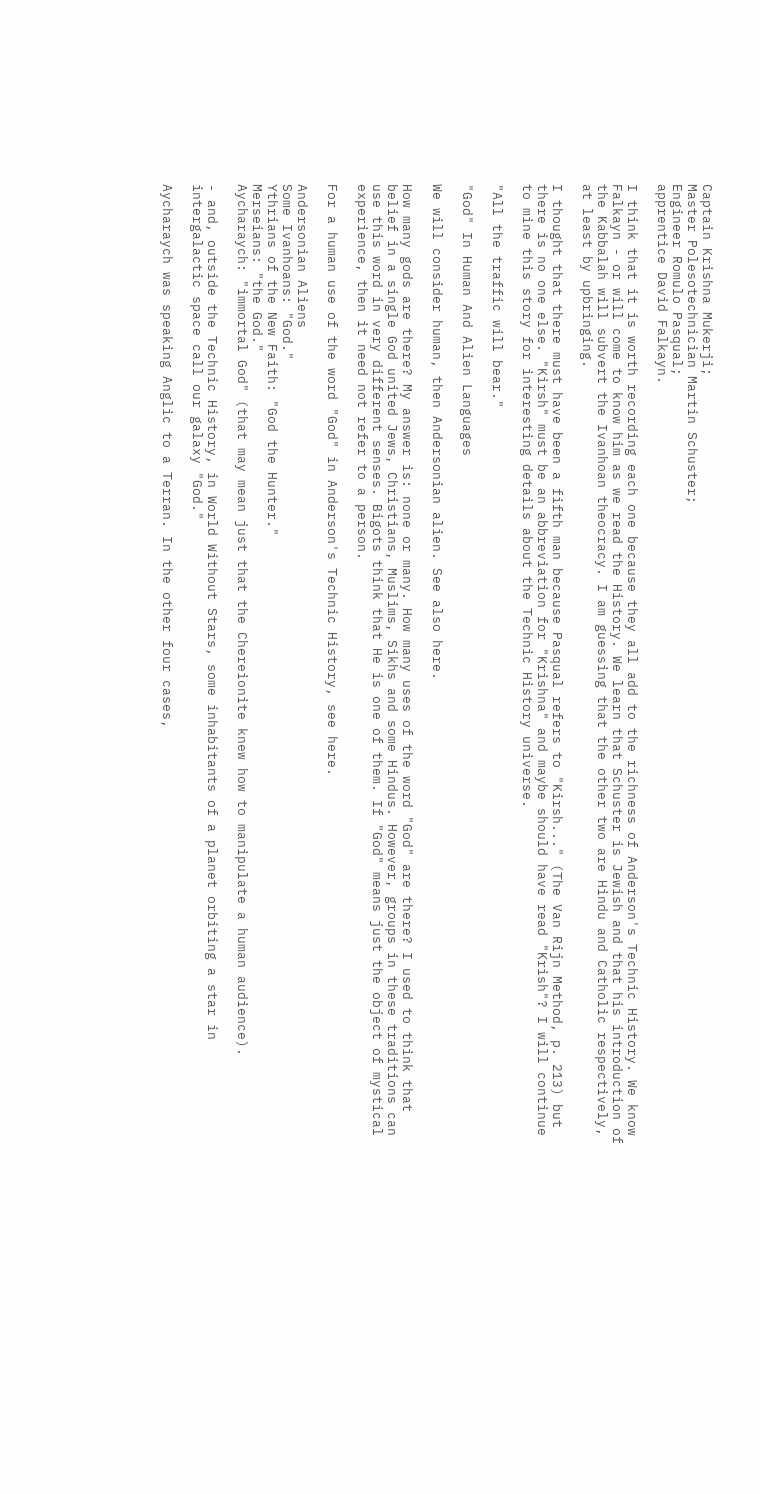Captain Krishna Mukerji;
Master Polesotechnician Martin Schuster;
Engineer Romulo Pasqual;
apprentice David Falkayn.

I think that it is worth recording each one because they all add to the richness of Anderson's Technic History. We know Falkayn - or will come to know him as we read the History. We learn that Schuster is Jewish and that his introduction of the Kabbalah will subvert the Ivanhoan theocracy. I am guessing that the other two are Hindu and Catholic respectively, at least by upbringing.

I thought that there must have been a fifth man because Pasqual refers to "Kirsh..." (The Van Rijn Method, p. 213) but there is no one else. "Kirsh" must be an abbreviation for "Krishna" and maybe should have read "Krish"? I will continue to mine this story for interesting details about the Technic History universe.

"All the traffic will bear."

"God" In Human And Alien Languages

We will consider human, then Andersonian alien. See also here.

How many gods are there? My answer is: none or many. How many uses of the word "God" are there? I used to think that belief in a single God united Jews, Christians, Muslims, Sikhs and some Hindus. However, groups in these traditions can use this word in very different senses. Bigots think that He is one of them. If "God" means just the object of mystical experience, then it need not refer to a person.

For a human use of the word "God" in Anderson's Technic History, see here.

Andersonian Aliens
Some Ivanhoans: "God."
Ythrians of the New Faith: "God the Hunter."
Merseians: "the God."
Aycharaych: "immortal God" (that may mean just that the Chereionite knew how to manipulate a human audience).

- and, outside the Technic History, in World Without Stars, some inhabitants of a planet orbiting a star in intergalactic space call our galaxy "God."

Aycharaych was speaking Anglic to a Terran. In the other four cases,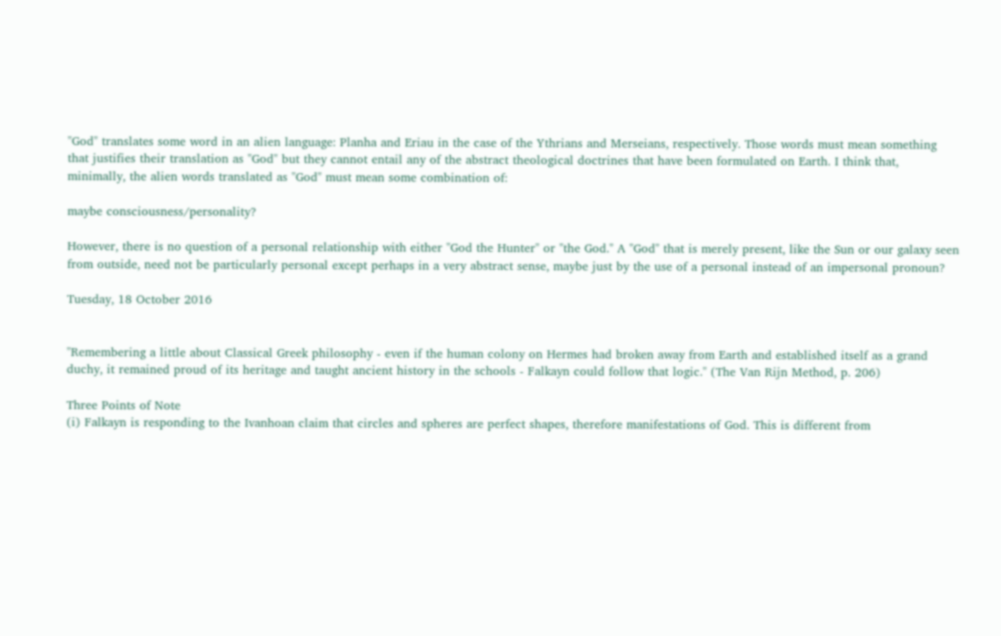"God" translates some word in an alien language: Planha and Eriau in the case of the Ythrians and Merseians, respectively. Those words must mean something that justifies their translation as "God" but they cannot entail any of the abstract theological doctrines that have been formulated on Earth. I think that, minimally, the alien words translated as "God" must mean some combination of:

maybe consciousness/personality?

However, there is no question of a personal relationship with either "God the Hunter" or "the God." A "God" that is merely present, like the Sun or our galaxy seen from outside, need not be particularly personal except perhaps in a very abstract sense, maybe just by the use of a personal instead of an impersonal pronoun?

Tuesday, 18 October 2016


"Remembering a little about Classical Greek philosophy - even if the human colony on Hermes had broken away from Earth and established itself as a grand duchy, it remained proud of its heritage and taught ancient history in the schools - Falkayn could follow that logic." (The Van Rijn Method, p. 206)

Three Points of Note
(i) Falkayn is responding to the Ivanhoan claim that circles and spheres are perfect shapes, therefore manifestations of God. This is different from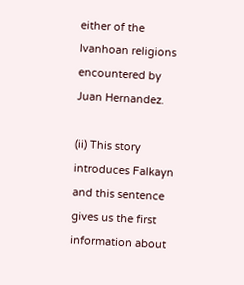either of the Ivanhoan religions encountered by Juan Hernandez.

(ii) This story introduces Falkayn and this sentence gives us the first information about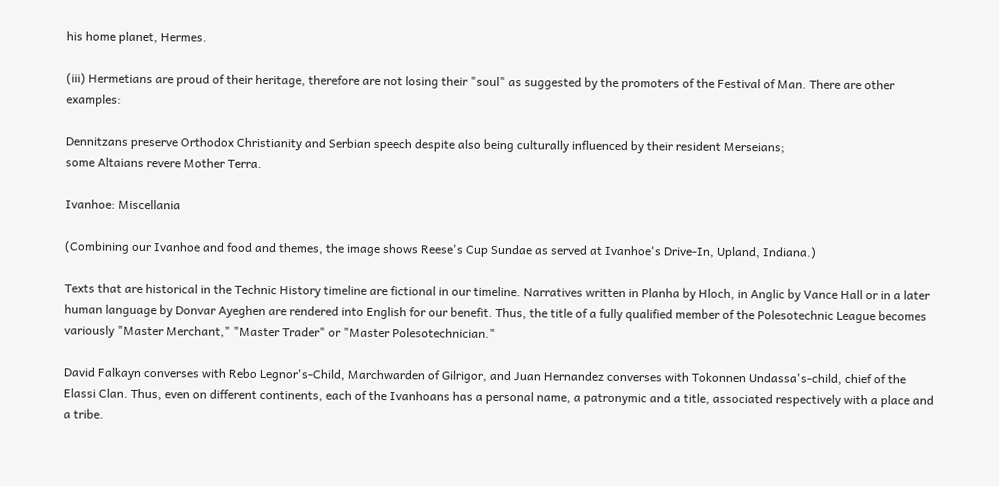his home planet, Hermes.

(iii) Hermetians are proud of their heritage, therefore are not losing their "soul" as suggested by the promoters of the Festival of Man. There are other examples:

Dennitzans preserve Orthodox Christianity and Serbian speech despite also being culturally influenced by their resident Merseians;
some Altaians revere Mother Terra.

Ivanhoe: Miscellania

(Combining our Ivanhoe and food and themes, the image shows Reese's Cup Sundae as served at Ivanhoe's Drive-In, Upland, Indiana.)

Texts that are historical in the Technic History timeline are fictional in our timeline. Narratives written in Planha by Hloch, in Anglic by Vance Hall or in a later human language by Donvar Ayeghen are rendered into English for our benefit. Thus, the title of a fully qualified member of the Polesotechnic League becomes variously "Master Merchant," "Master Trader" or "Master Polesotechnician."

David Falkayn converses with Rebo Legnor's-Child, Marchwarden of Gilrigor, and Juan Hernandez converses with Tokonnen Undassa's-child, chief of the Elassi Clan. Thus, even on different continents, each of the Ivanhoans has a personal name, a patronymic and a title, associated respectively with a place and a tribe.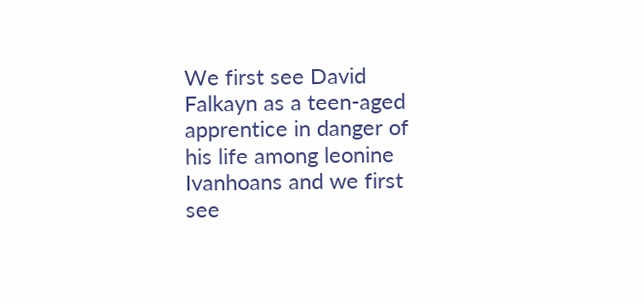We first see David Falkayn as a teen-aged apprentice in danger of his life among leonine Ivanhoans and we first see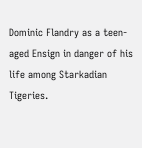Dominic Flandry as a teen-aged Ensign in danger of his life among Starkadian Tigeries.